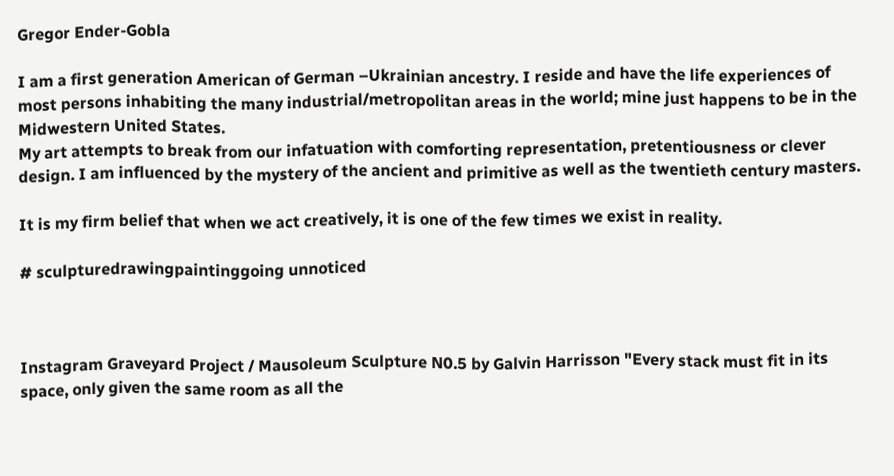Gregor Ender-Gobla

I am a first generation American of German –Ukrainian ancestry. I reside and have the life experiences of most persons inhabiting the many industrial/metropolitan areas in the world; mine just happens to be in the Midwestern United States.
My art attempts to break from our infatuation with comforting representation, pretentiousness or clever design. I am influenced by the mystery of the ancient and primitive as well as the twentieth century masters.

It is my firm belief that when we act creatively, it is one of the few times we exist in reality.

# sculpturedrawingpaintinggoing unnoticed



Instagram Graveyard Project / Mausoleum Sculpture N0.5 by Galvin Harrisson "Every stack must fit in its space, only given the same room as all the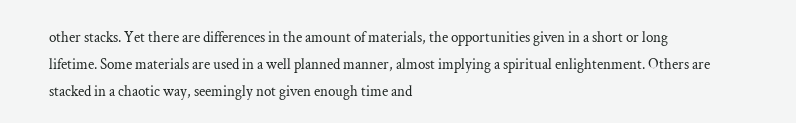other stacks. Yet there are differences in the amount of materials, the opportunities given in a short or long lifetime. Some materials are used in a well planned manner, almost implying a spiritual enlightenment. Others are stacked in a chaotic way, seemingly not given enough time and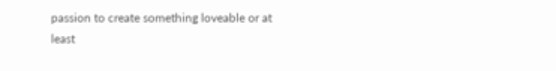passion to create something loveable or at least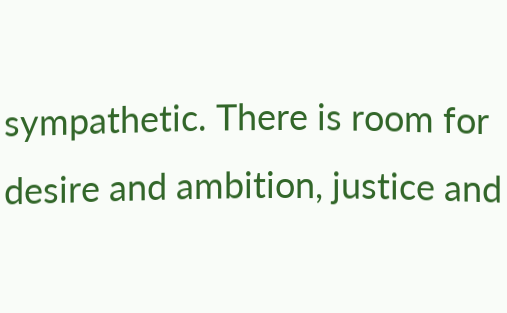sympathetic. There is room for desire and ambition, justice and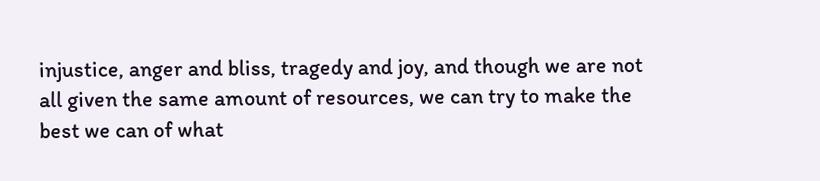injustice, anger and bliss, tragedy and joy, and though we are not all given the same amount of resources, we can try to make the best we can of what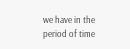we have in the period of time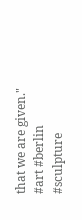that we are given." #art #berlin #sculpture